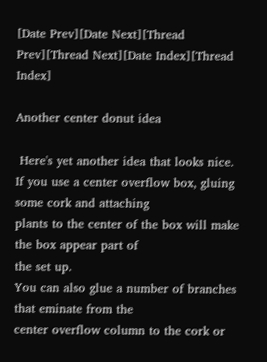[Date Prev][Date Next][Thread Prev][Thread Next][Date Index][Thread Index]

Another center donut idea

 Here's yet another idea that looks nice.
If you use a center overflow box, gluing some cork and attaching
plants to the center of the box will make the box appear part of
the set up.
You can also glue a number of branches that eminate from the
center overflow column to the cork or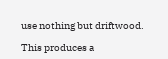use nothing but driftwood.

This produces a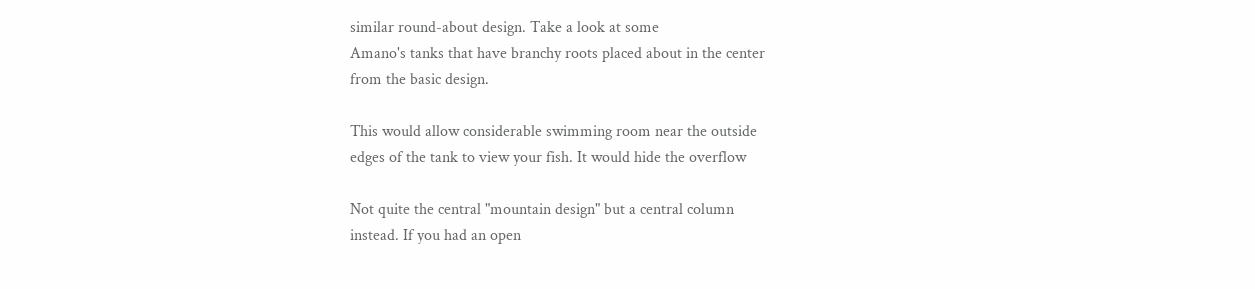similar round-about design. Take a look at some
Amano's tanks that have branchy roots placed about in the center
from the basic design.

This would allow considerable swimming room near the outside
edges of the tank to view your fish. It would hide the overflow

Not quite the central "mountain design" but a central column
instead. If you had an open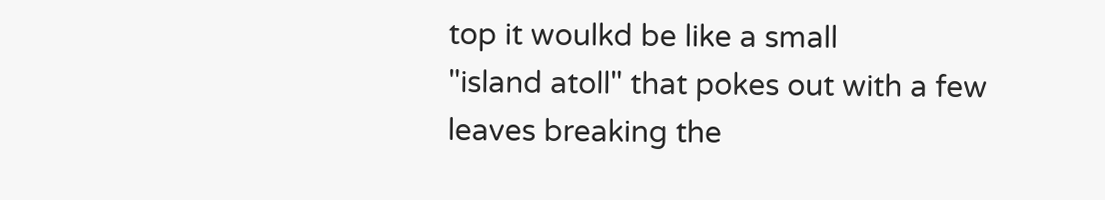top it woulkd be like a small
"island atoll" that pokes out with a few leaves breaking the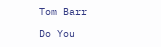Tom Barr

Do You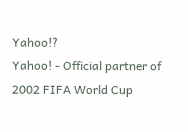Yahoo!?
Yahoo! - Official partner of 2002 FIFA World Cup